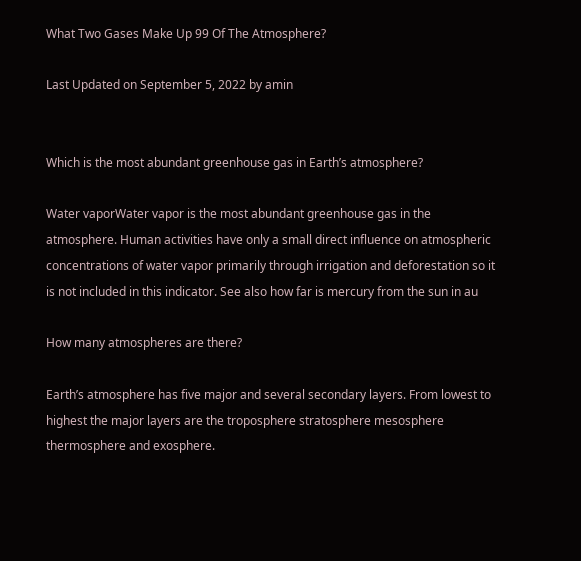What Two Gases Make Up 99 Of The Atmosphere?

Last Updated on September 5, 2022 by amin


Which is the most abundant greenhouse gas in Earth’s atmosphere?

Water vaporWater vapor is the most abundant greenhouse gas in the atmosphere. Human activities have only a small direct influence on atmospheric concentrations of water vapor primarily through irrigation and deforestation so it is not included in this indicator. See also how far is mercury from the sun in au

How many atmospheres are there?

Earth’s atmosphere has five major and several secondary layers. From lowest to highest the major layers are the troposphere stratosphere mesosphere thermosphere and exosphere.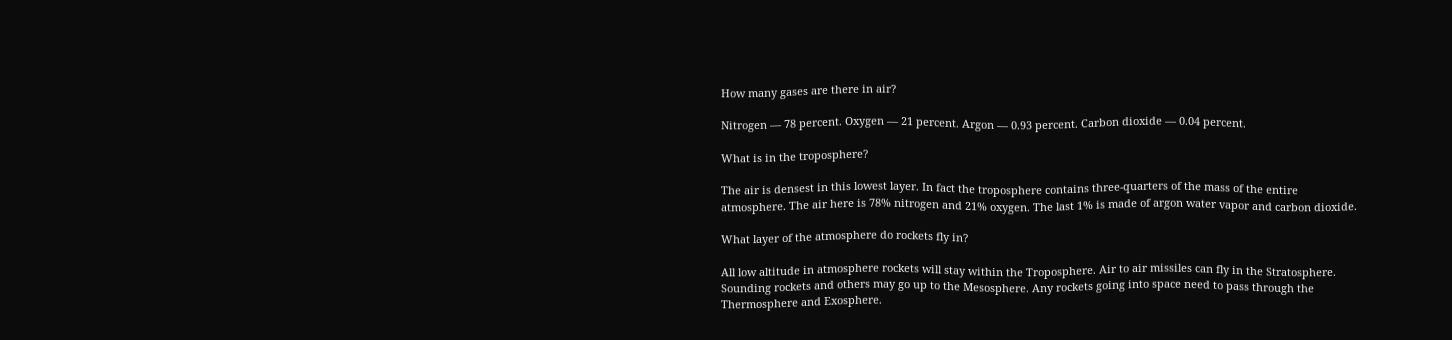How many gases are there in air?

Nitrogen — 78 percent. Oxygen — 21 percent. Argon — 0.93 percent. Carbon dioxide — 0.04 percent.

What is in the troposphere?

The air is densest in this lowest layer. In fact the troposphere contains three-quarters of the mass of the entire atmosphere. The air here is 78% nitrogen and 21% oxygen. The last 1% is made of argon water vapor and carbon dioxide.

What layer of the atmosphere do rockets fly in?

All low altitude in atmosphere rockets will stay within the Troposphere. Air to air missiles can fly in the Stratosphere. Sounding rockets and others may go up to the Mesosphere. Any rockets going into space need to pass through the Thermosphere and Exosphere.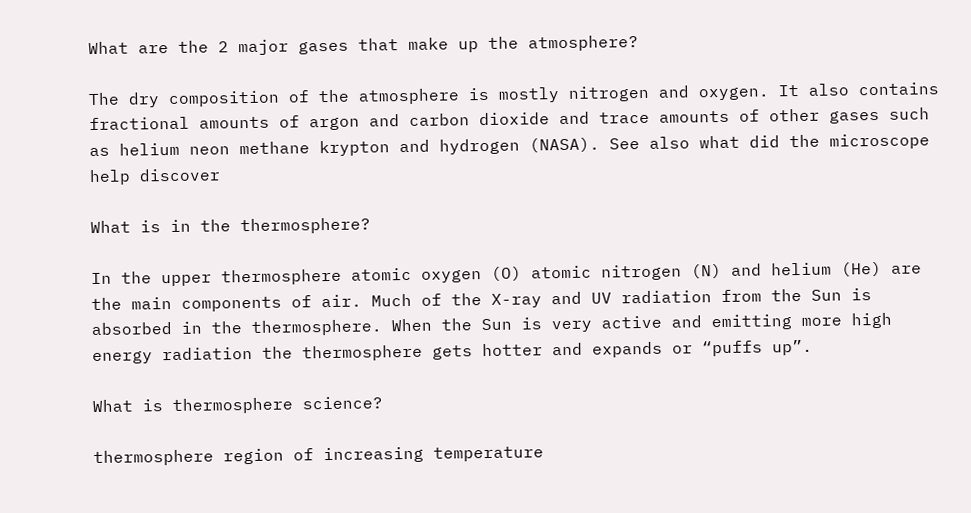What are the 2 major gases that make up the atmosphere?

The dry composition of the atmosphere is mostly nitrogen and oxygen. It also contains fractional amounts of argon and carbon dioxide and trace amounts of other gases such as helium neon methane krypton and hydrogen (NASA). See also what did the microscope help discover

What is in the thermosphere?

In the upper thermosphere atomic oxygen (O) atomic nitrogen (N) and helium (He) are the main components of air. Much of the X-ray and UV radiation from the Sun is absorbed in the thermosphere. When the Sun is very active and emitting more high energy radiation the thermosphere gets hotter and expands or “puffs up”.

What is thermosphere science?

thermosphere region of increasing temperature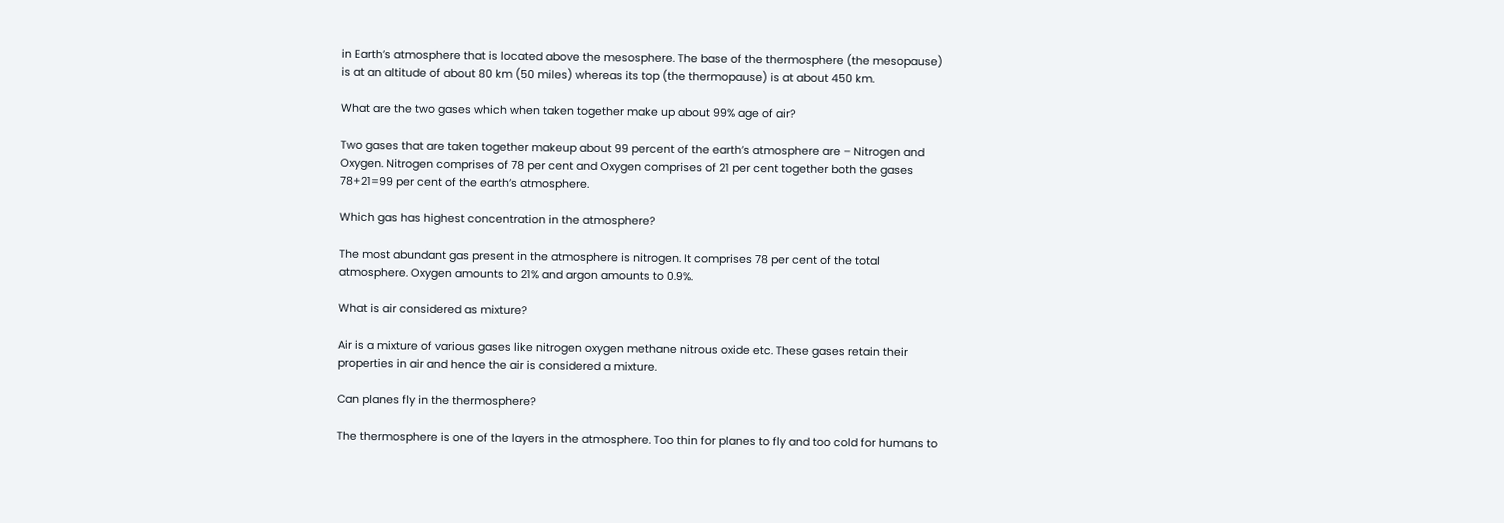in Earth’s atmosphere that is located above the mesosphere. The base of the thermosphere (the mesopause) is at an altitude of about 80 km (50 miles) whereas its top (the thermopause) is at about 450 km.

What are the two gases which when taken together make up about 99% age of air?

Two gases that are taken together makeup about 99 percent of the earth’s atmosphere are – Nitrogen and Oxygen. Nitrogen comprises of 78 per cent and Oxygen comprises of 21 per cent together both the gases 78+21=99 per cent of the earth’s atmosphere.

Which gas has highest concentration in the atmosphere?

The most abundant gas present in the atmosphere is nitrogen. It comprises 78 per cent of the total atmosphere. Oxygen amounts to 21% and argon amounts to 0.9%.

What is air considered as mixture?

Air is a mixture of various gases like nitrogen oxygen methane nitrous oxide etc. These gases retain their properties in air and hence the air is considered a mixture.

Can planes fly in the thermosphere?

The thermosphere is one of the layers in the atmosphere. Too thin for planes to fly and too cold for humans to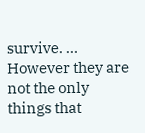survive. … However they are not the only things that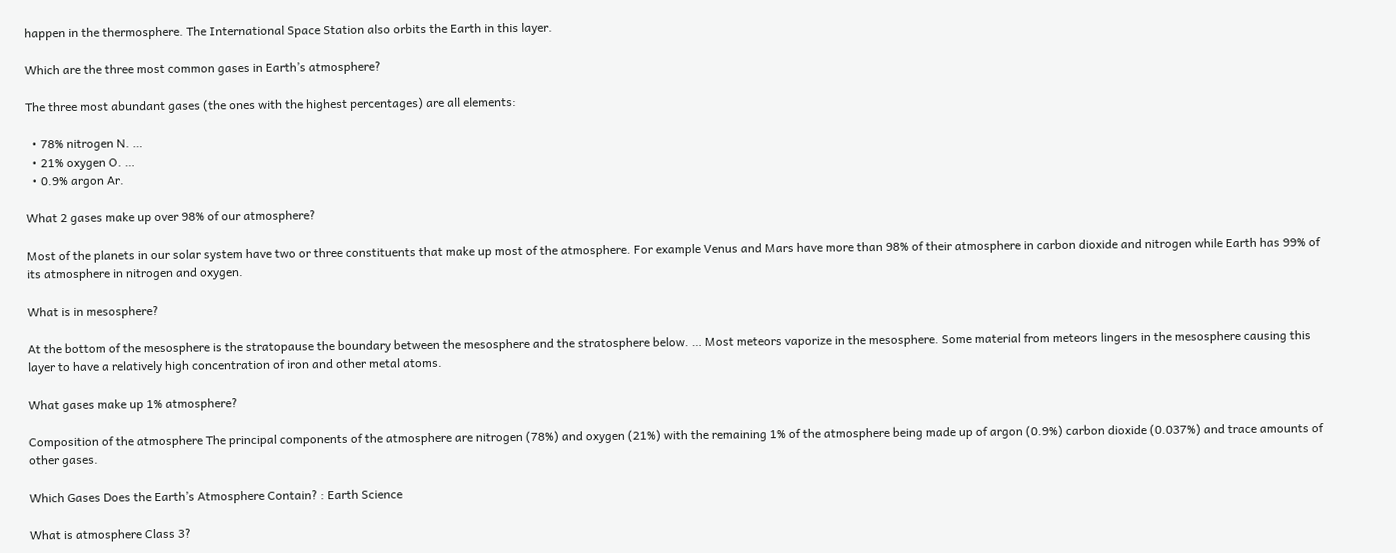happen in the thermosphere. The International Space Station also orbits the Earth in this layer.

Which are the three most common gases in Earth’s atmosphere?

The three most abundant gases (the ones with the highest percentages) are all elements:

  • 78% nitrogen N. …
  • 21% oxygen O. …
  • 0.9% argon Ar.

What 2 gases make up over 98% of our atmosphere?

Most of the planets in our solar system have two or three constituents that make up most of the atmosphere. For example Venus and Mars have more than 98% of their atmosphere in carbon dioxide and nitrogen while Earth has 99% of its atmosphere in nitrogen and oxygen.

What is in mesosphere?

At the bottom of the mesosphere is the stratopause the boundary between the mesosphere and the stratosphere below. … Most meteors vaporize in the mesosphere. Some material from meteors lingers in the mesosphere causing this layer to have a relatively high concentration of iron and other metal atoms.

What gases make up 1% atmosphere?

Composition of the atmosphere The principal components of the atmosphere are nitrogen (78%) and oxygen (21%) with the remaining 1% of the atmosphere being made up of argon (0.9%) carbon dioxide (0.037%) and trace amounts of other gases.

Which Gases Does the Earth’s Atmosphere Contain? : Earth Science

What is atmosphere Class 3?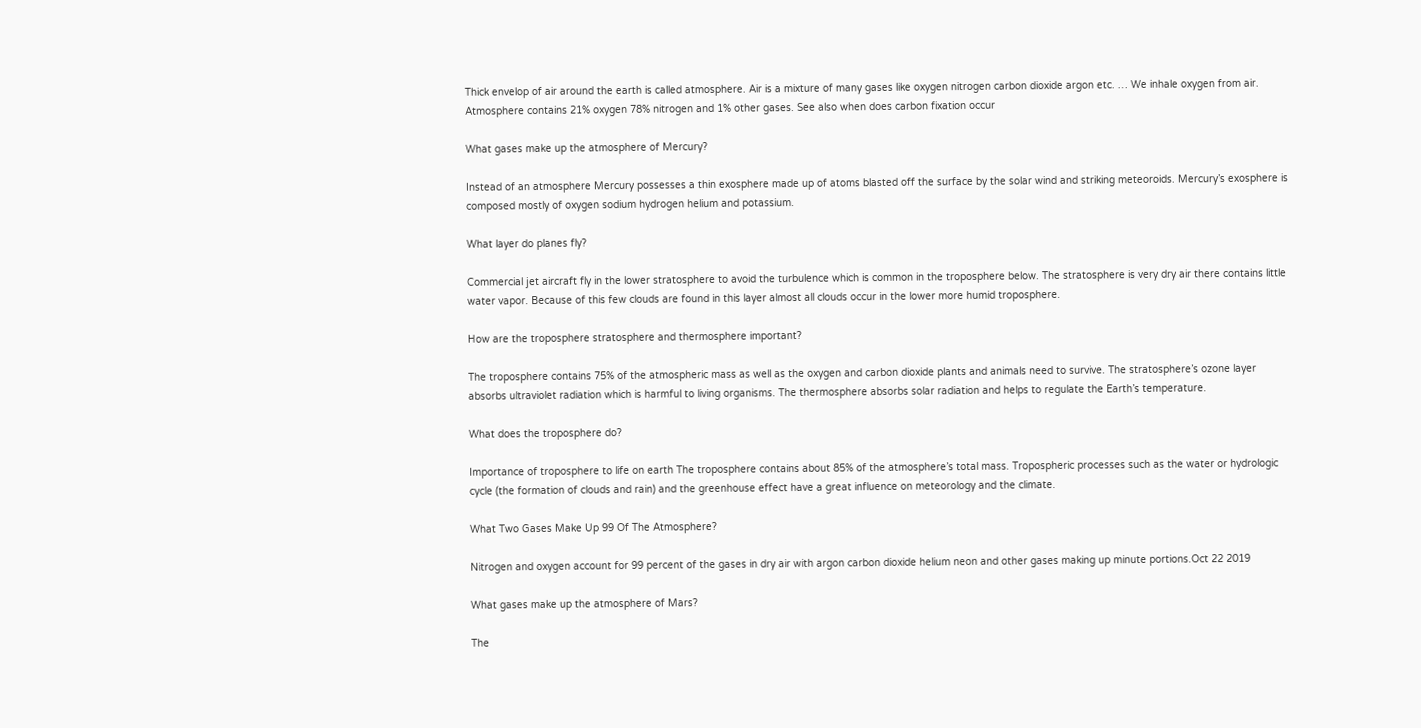Thick envelop of air around the earth is called atmosphere. Air is a mixture of many gases like oxygen nitrogen carbon dioxide argon etc. … We inhale oxygen from air. Atmosphere contains 21% oxygen 78% nitrogen and 1% other gases. See also when does carbon fixation occur

What gases make up the atmosphere of Mercury?

Instead of an atmosphere Mercury possesses a thin exosphere made up of atoms blasted off the surface by the solar wind and striking meteoroids. Mercury’s exosphere is composed mostly of oxygen sodium hydrogen helium and potassium.

What layer do planes fly?

Commercial jet aircraft fly in the lower stratosphere to avoid the turbulence which is common in the troposphere below. The stratosphere is very dry air there contains little water vapor. Because of this few clouds are found in this layer almost all clouds occur in the lower more humid troposphere.

How are the troposphere stratosphere and thermosphere important?

The troposphere contains 75% of the atmospheric mass as well as the oxygen and carbon dioxide plants and animals need to survive. The stratosphere’s ozone layer absorbs ultraviolet radiation which is harmful to living organisms. The thermosphere absorbs solar radiation and helps to regulate the Earth’s temperature.

What does the troposphere do?

Importance of troposphere to life on earth The troposphere contains about 85% of the atmosphere’s total mass. Tropospheric processes such as the water or hydrologic cycle (the formation of clouds and rain) and the greenhouse effect have a great influence on meteorology and the climate.

What Two Gases Make Up 99 Of The Atmosphere?

Nitrogen and oxygen account for 99 percent of the gases in dry air with argon carbon dioxide helium neon and other gases making up minute portions.Oct 22 2019

What gases make up the atmosphere of Mars?

The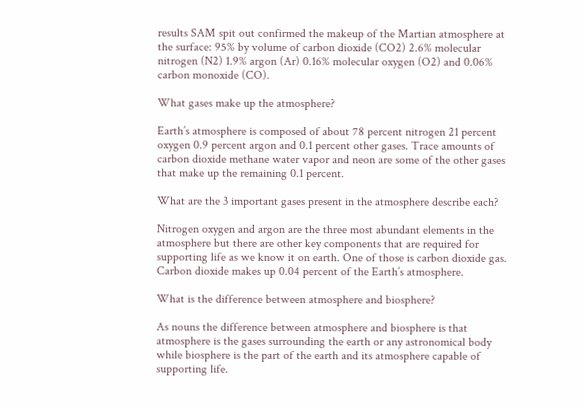results SAM spit out confirmed the makeup of the Martian atmosphere at the surface: 95% by volume of carbon dioxide (CO2) 2.6% molecular nitrogen (N2) 1.9% argon (Ar) 0.16% molecular oxygen (O2) and 0.06% carbon monoxide (CO).

What gases make up the atmosphere?

Earth’s atmosphere is composed of about 78 percent nitrogen 21 percent oxygen 0.9 percent argon and 0.1 percent other gases. Trace amounts of carbon dioxide methane water vapor and neon are some of the other gases that make up the remaining 0.1 percent.

What are the 3 important gases present in the atmosphere describe each?

Nitrogen oxygen and argon are the three most abundant elements in the atmosphere but there are other key components that are required for supporting life as we know it on earth. One of those is carbon dioxide gas. Carbon dioxide makes up 0.04 percent of the Earth’s atmosphere.

What is the difference between atmosphere and biosphere?

As nouns the difference between atmosphere and biosphere is that atmosphere is the gases surrounding the earth or any astronomical body while biosphere is the part of the earth and its atmosphere capable of supporting life.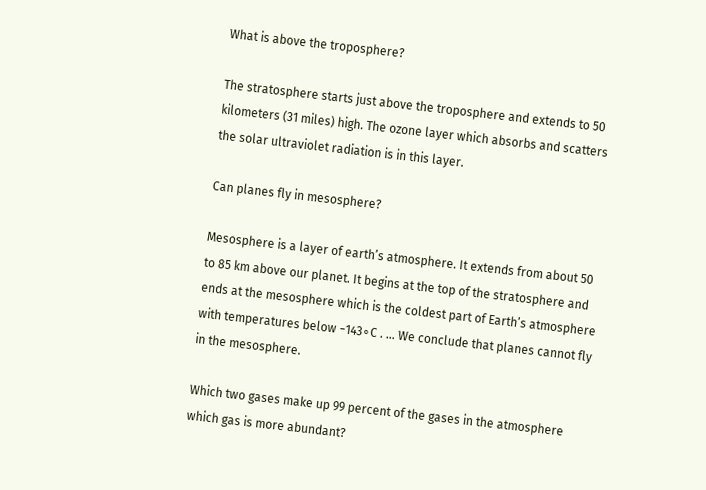What is above the troposphere?

The stratosphere starts just above the troposphere and extends to 50 kilometers (31 miles) high. The ozone layer which absorbs and scatters the solar ultraviolet radiation is in this layer.

Can planes fly in mesosphere?

Mesosphere is a layer of earth’s atmosphere. It extends from about 50 to 85 km above our planet. It begins at the top of the stratosphere and ends at the mesosphere which is the coldest part of Earth’s atmosphere with temperatures below −143∘C . … We conclude that planes cannot fly in the mesosphere.

Which two gases make up 99 percent of the gases in the atmosphere which gas is more abundant?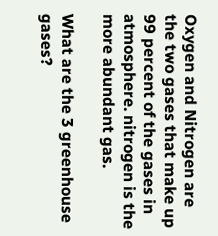Oxygen and Nitrogen are the two gases that make up 99 percent of the gases in atmosphere. nitrogen is the more abundant gas.

What are the 3 greenhouse gases?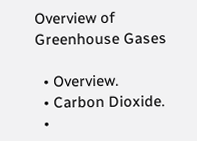Overview of Greenhouse Gases

  • Overview.
  • Carbon Dioxide.
  •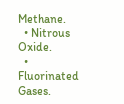Methane.
  • Nitrous Oxide.
  • Fluorinated Gases.